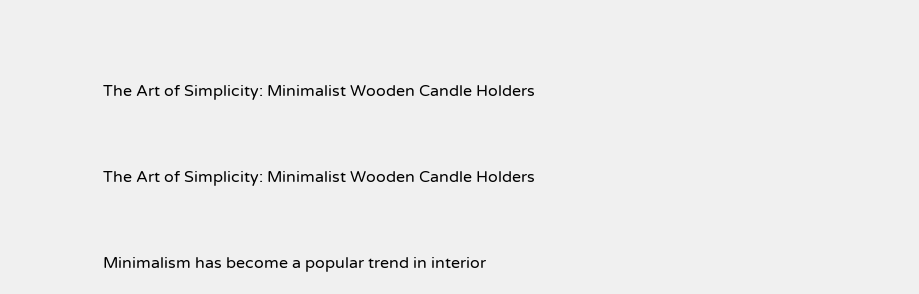The Art of Simplicity: Minimalist Wooden Candle Holders


The Art of Simplicity: Minimalist Wooden Candle Holders


Minimalism has become a popular trend in interior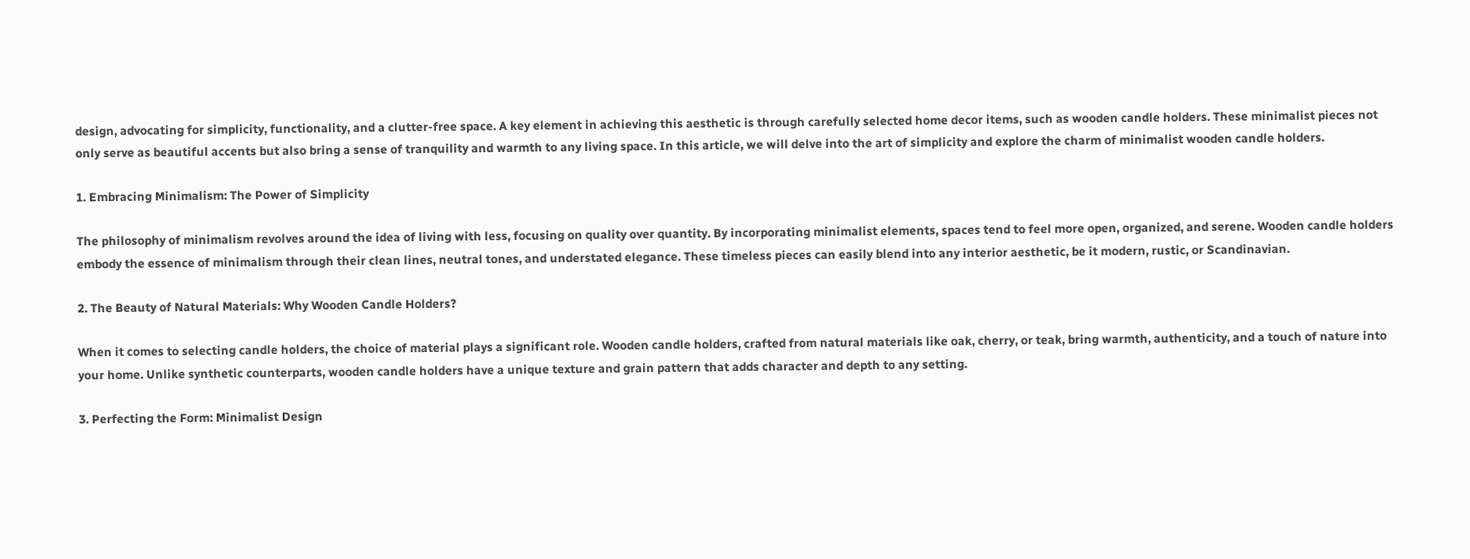design, advocating for simplicity, functionality, and a clutter-free space. A key element in achieving this aesthetic is through carefully selected home decor items, such as wooden candle holders. These minimalist pieces not only serve as beautiful accents but also bring a sense of tranquility and warmth to any living space. In this article, we will delve into the art of simplicity and explore the charm of minimalist wooden candle holders.

1. Embracing Minimalism: The Power of Simplicity

The philosophy of minimalism revolves around the idea of living with less, focusing on quality over quantity. By incorporating minimalist elements, spaces tend to feel more open, organized, and serene. Wooden candle holders embody the essence of minimalism through their clean lines, neutral tones, and understated elegance. These timeless pieces can easily blend into any interior aesthetic, be it modern, rustic, or Scandinavian.

2. The Beauty of Natural Materials: Why Wooden Candle Holders?

When it comes to selecting candle holders, the choice of material plays a significant role. Wooden candle holders, crafted from natural materials like oak, cherry, or teak, bring warmth, authenticity, and a touch of nature into your home. Unlike synthetic counterparts, wooden candle holders have a unique texture and grain pattern that adds character and depth to any setting.

3. Perfecting the Form: Minimalist Design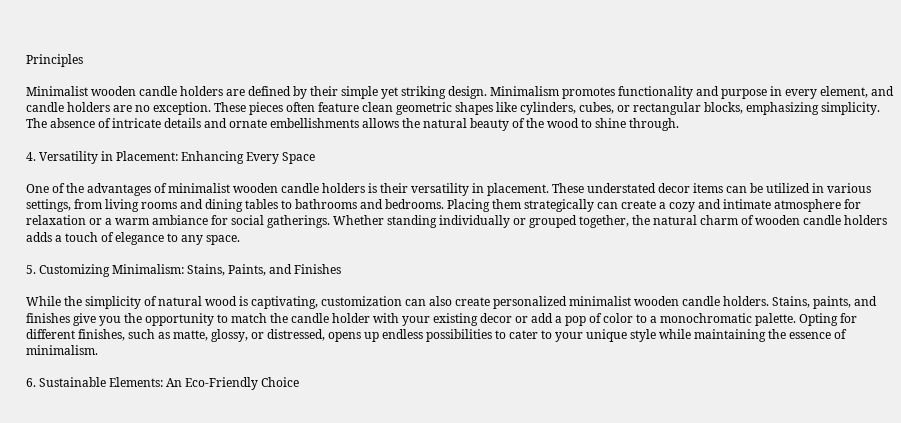Principles

Minimalist wooden candle holders are defined by their simple yet striking design. Minimalism promotes functionality and purpose in every element, and candle holders are no exception. These pieces often feature clean geometric shapes like cylinders, cubes, or rectangular blocks, emphasizing simplicity. The absence of intricate details and ornate embellishments allows the natural beauty of the wood to shine through.

4. Versatility in Placement: Enhancing Every Space

One of the advantages of minimalist wooden candle holders is their versatility in placement. These understated decor items can be utilized in various settings, from living rooms and dining tables to bathrooms and bedrooms. Placing them strategically can create a cozy and intimate atmosphere for relaxation or a warm ambiance for social gatherings. Whether standing individually or grouped together, the natural charm of wooden candle holders adds a touch of elegance to any space.

5. Customizing Minimalism: Stains, Paints, and Finishes

While the simplicity of natural wood is captivating, customization can also create personalized minimalist wooden candle holders. Stains, paints, and finishes give you the opportunity to match the candle holder with your existing decor or add a pop of color to a monochromatic palette. Opting for different finishes, such as matte, glossy, or distressed, opens up endless possibilities to cater to your unique style while maintaining the essence of minimalism.

6. Sustainable Elements: An Eco-Friendly Choice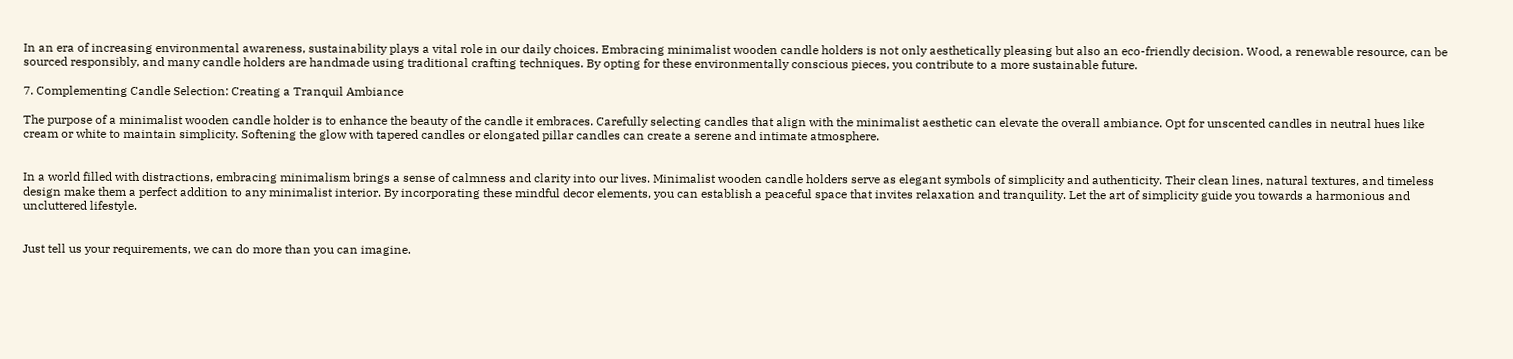In an era of increasing environmental awareness, sustainability plays a vital role in our daily choices. Embracing minimalist wooden candle holders is not only aesthetically pleasing but also an eco-friendly decision. Wood, a renewable resource, can be sourced responsibly, and many candle holders are handmade using traditional crafting techniques. By opting for these environmentally conscious pieces, you contribute to a more sustainable future.

7. Complementing Candle Selection: Creating a Tranquil Ambiance

The purpose of a minimalist wooden candle holder is to enhance the beauty of the candle it embraces. Carefully selecting candles that align with the minimalist aesthetic can elevate the overall ambiance. Opt for unscented candles in neutral hues like cream or white to maintain simplicity. Softening the glow with tapered candles or elongated pillar candles can create a serene and intimate atmosphere.


In a world filled with distractions, embracing minimalism brings a sense of calmness and clarity into our lives. Minimalist wooden candle holders serve as elegant symbols of simplicity and authenticity. Their clean lines, natural textures, and timeless design make them a perfect addition to any minimalist interior. By incorporating these mindful decor elements, you can establish a peaceful space that invites relaxation and tranquility. Let the art of simplicity guide you towards a harmonious and uncluttered lifestyle.


Just tell us your requirements, we can do more than you can imagine.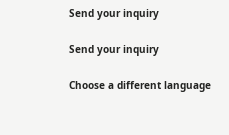Send your inquiry

Send your inquiry

Choose a different language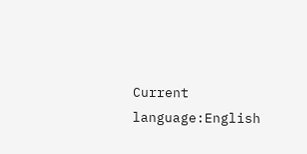Current language:English